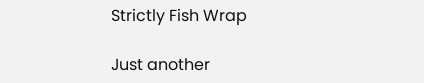Strictly Fish Wrap

Just another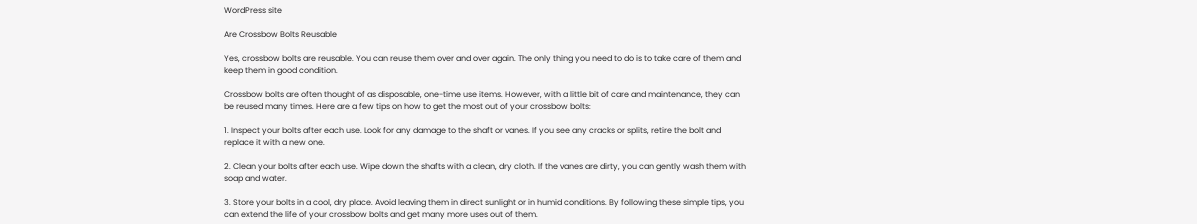WordPress site

Are Crossbow Bolts Reusable

Yes, crossbow bolts are reusable. You can reuse them over and over again. The only thing you need to do is to take care of them and keep them in good condition.

Crossbow bolts are often thought of as disposable, one-time use items. However, with a little bit of care and maintenance, they can be reused many times. Here are a few tips on how to get the most out of your crossbow bolts:

1. Inspect your bolts after each use. Look for any damage to the shaft or vanes. If you see any cracks or splits, retire the bolt and replace it with a new one.

2. Clean your bolts after each use. Wipe down the shafts with a clean, dry cloth. If the vanes are dirty, you can gently wash them with soap and water.

3. Store your bolts in a cool, dry place. Avoid leaving them in direct sunlight or in humid conditions. By following these simple tips, you can extend the life of your crossbow bolts and get many more uses out of them.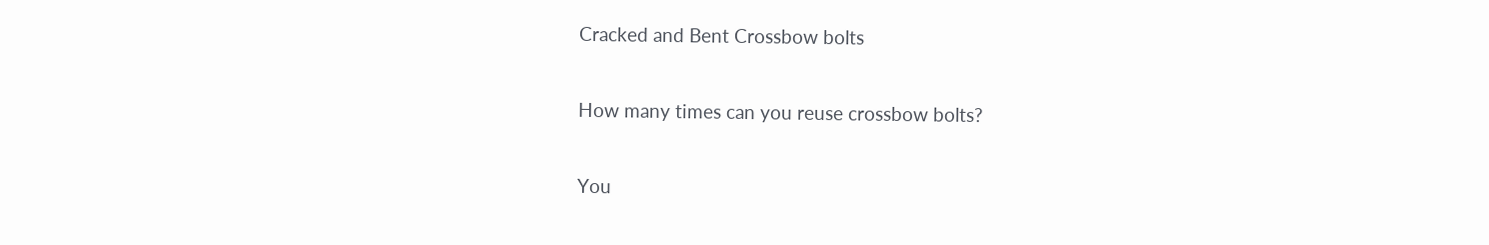Cracked and Bent Crossbow bolts

How many times can you reuse crossbow bolts?

You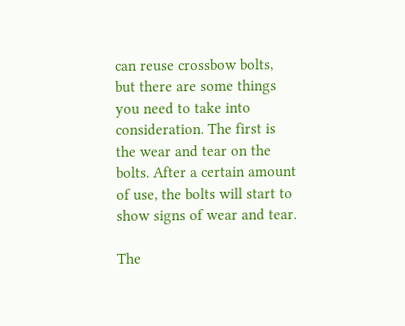can reuse crossbow bolts, but there are some things you need to take into consideration. The first is the wear and tear on the bolts. After a certain amount of use, the bolts will start to show signs of wear and tear.

The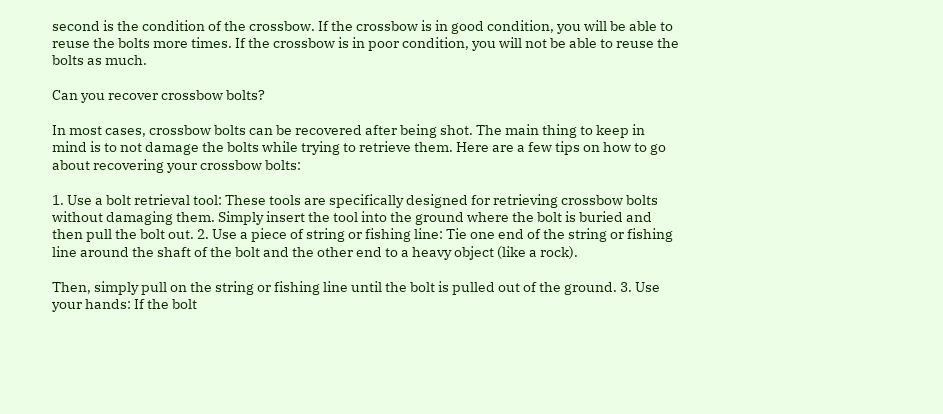second is the condition of the crossbow. If the crossbow is in good condition, you will be able to reuse the bolts more times. If the crossbow is in poor condition, you will not be able to reuse the bolts as much.

Can you recover crossbow bolts?

In most cases, crossbow bolts can be recovered after being shot. The main thing to keep in mind is to not damage the bolts while trying to retrieve them. Here are a few tips on how to go about recovering your crossbow bolts:

1. Use a bolt retrieval tool: These tools are specifically designed for retrieving crossbow bolts without damaging them. Simply insert the tool into the ground where the bolt is buried and then pull the bolt out. 2. Use a piece of string or fishing line: Tie one end of the string or fishing line around the shaft of the bolt and the other end to a heavy object (like a rock).

Then, simply pull on the string or fishing line until the bolt is pulled out of the ground. 3. Use your hands: If the bolt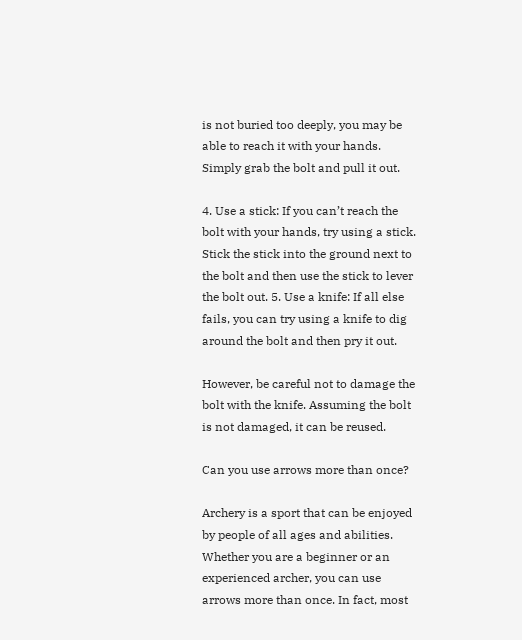is not buried too deeply, you may be able to reach it with your hands. Simply grab the bolt and pull it out.

4. Use a stick: If you can’t reach the bolt with your hands, try using a stick. Stick the stick into the ground next to the bolt and then use the stick to lever the bolt out. 5. Use a knife: If all else fails, you can try using a knife to dig around the bolt and then pry it out.

However, be careful not to damage the bolt with the knife. Assuming the bolt is not damaged, it can be reused.

Can you use arrows more than once?

Archery is a sport that can be enjoyed by people of all ages and abilities. Whether you are a beginner or an experienced archer, you can use arrows more than once. In fact, most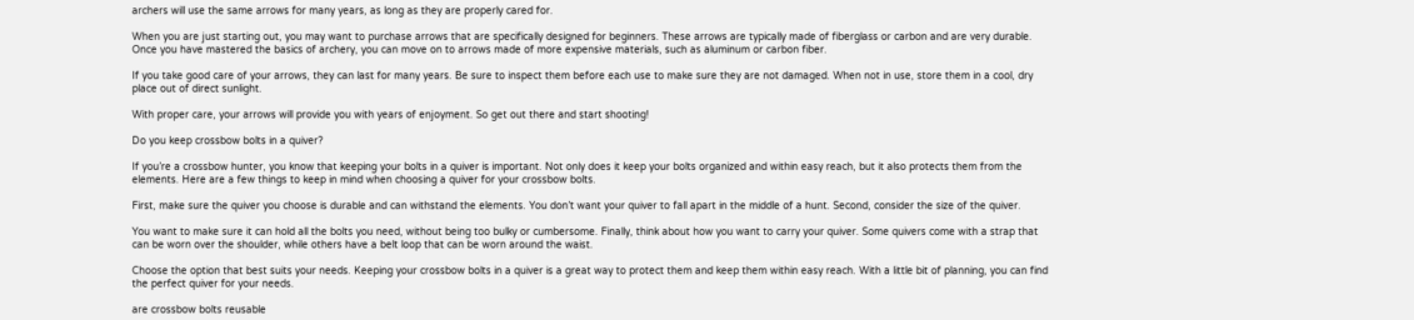archers will use the same arrows for many years, as long as they are properly cared for.

When you are just starting out, you may want to purchase arrows that are specifically designed for beginners. These arrows are typically made of fiberglass or carbon and are very durable. Once you have mastered the basics of archery, you can move on to arrows made of more expensive materials, such as aluminum or carbon fiber.

If you take good care of your arrows, they can last for many years. Be sure to inspect them before each use to make sure they are not damaged. When not in use, store them in a cool, dry place out of direct sunlight.

With proper care, your arrows will provide you with years of enjoyment. So get out there and start shooting!

Do you keep crossbow bolts in a quiver?

If you’re a crossbow hunter, you know that keeping your bolts in a quiver is important. Not only does it keep your bolts organized and within easy reach, but it also protects them from the elements. Here are a few things to keep in mind when choosing a quiver for your crossbow bolts.

First, make sure the quiver you choose is durable and can withstand the elements. You don’t want your quiver to fall apart in the middle of a hunt. Second, consider the size of the quiver.

You want to make sure it can hold all the bolts you need, without being too bulky or cumbersome. Finally, think about how you want to carry your quiver. Some quivers come with a strap that can be worn over the shoulder, while others have a belt loop that can be worn around the waist.

Choose the option that best suits your needs. Keeping your crossbow bolts in a quiver is a great way to protect them and keep them within easy reach. With a little bit of planning, you can find the perfect quiver for your needs.

are crossbow bolts reusable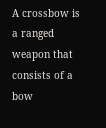A crossbow is a ranged weapon that consists of a bow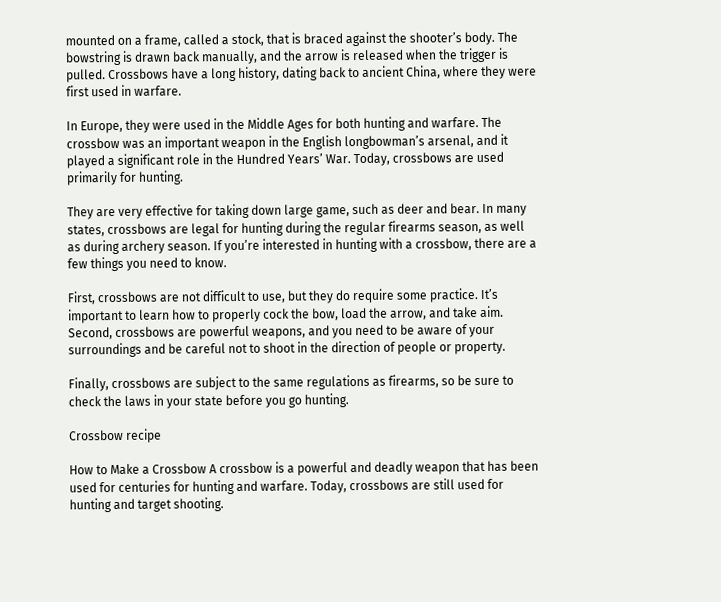mounted on a frame, called a stock, that is braced against the shooter’s body. The bowstring is drawn back manually, and the arrow is released when the trigger is pulled. Crossbows have a long history, dating back to ancient China, where they were first used in warfare.

In Europe, they were used in the Middle Ages for both hunting and warfare. The crossbow was an important weapon in the English longbowman’s arsenal, and it played a significant role in the Hundred Years’ War. Today, crossbows are used primarily for hunting.

They are very effective for taking down large game, such as deer and bear. In many states, crossbows are legal for hunting during the regular firearms season, as well as during archery season. If you’re interested in hunting with a crossbow, there are a few things you need to know.

First, crossbows are not difficult to use, but they do require some practice. It’s important to learn how to properly cock the bow, load the arrow, and take aim. Second, crossbows are powerful weapons, and you need to be aware of your surroundings and be careful not to shoot in the direction of people or property.

Finally, crossbows are subject to the same regulations as firearms, so be sure to check the laws in your state before you go hunting.

Crossbow recipe

How to Make a Crossbow A crossbow is a powerful and deadly weapon that has been used for centuries for hunting and warfare. Today, crossbows are still used for hunting and target shooting.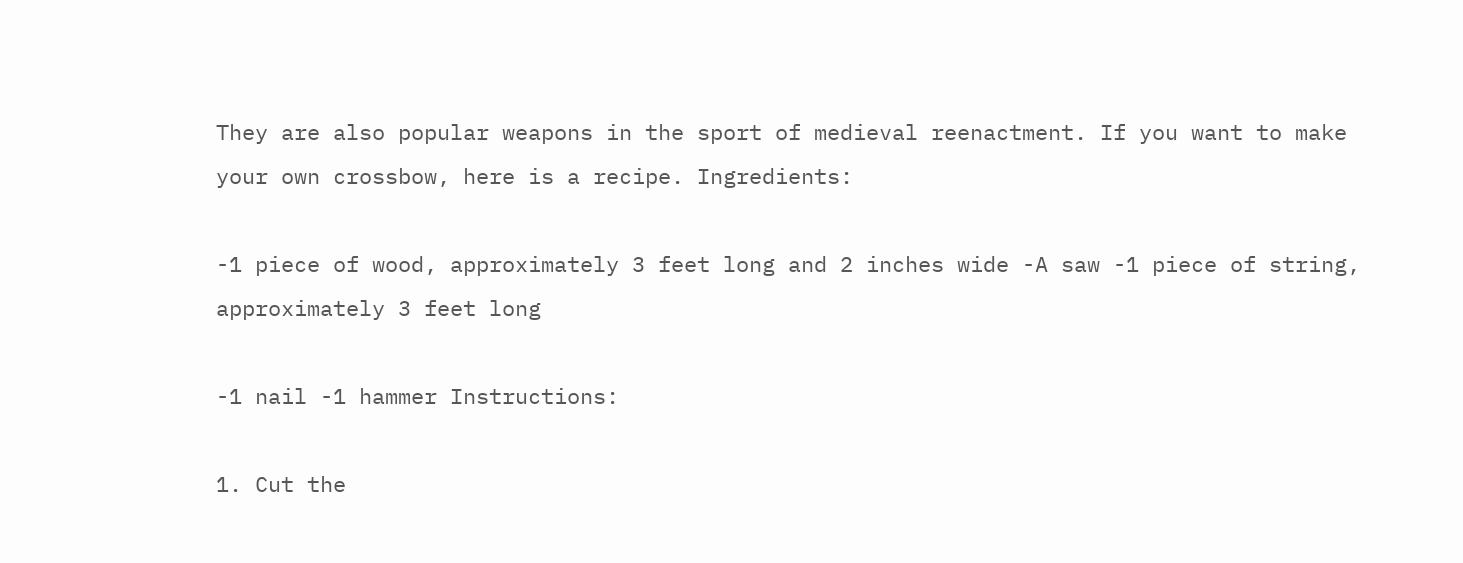They are also popular weapons in the sport of medieval reenactment. If you want to make your own crossbow, here is a recipe. Ingredients:

-1 piece of wood, approximately 3 feet long and 2 inches wide -A saw -1 piece of string, approximately 3 feet long

-1 nail -1 hammer Instructions:

1. Cut the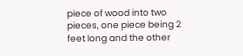piece of wood into two pieces, one piece being 2 feet long and the other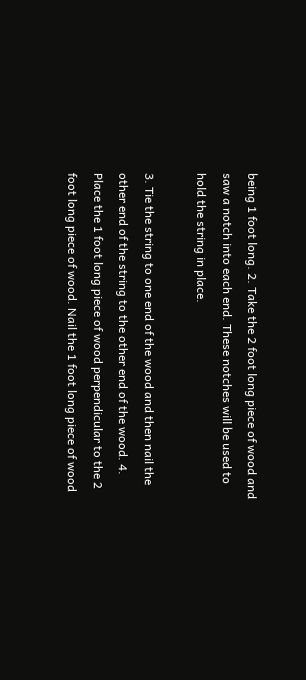being 1 foot long. 2. Take the 2 foot long piece of wood and saw a notch into each end. These notches will be used to hold the string in place.

3. Tie the string to one end of the wood and then nail the other end of the string to the other end of the wood. 4. Place the 1 foot long piece of wood perpendicular to the 2 foot long piece of wood. Nail the 1 foot long piece of wood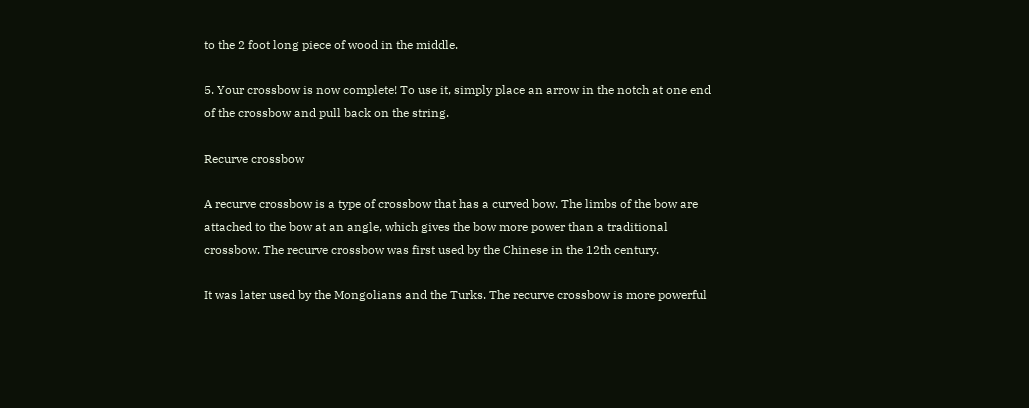to the 2 foot long piece of wood in the middle.

5. Your crossbow is now complete! To use it, simply place an arrow in the notch at one end of the crossbow and pull back on the string.

Recurve crossbow

A recurve crossbow is a type of crossbow that has a curved bow. The limbs of the bow are attached to the bow at an angle, which gives the bow more power than a traditional crossbow. The recurve crossbow was first used by the Chinese in the 12th century.

It was later used by the Mongolians and the Turks. The recurve crossbow is more powerful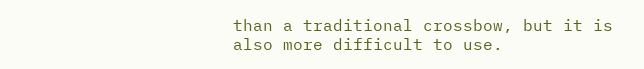than a traditional crossbow, but it is also more difficult to use.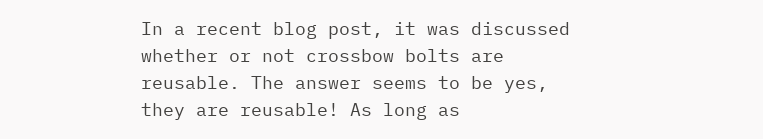In a recent blog post, it was discussed whether or not crossbow bolts are reusable. The answer seems to be yes, they are reusable! As long as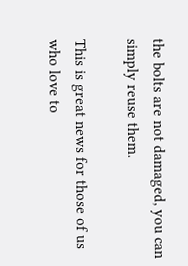the bolts are not damaged, you can simply reuse them.

This is great news for those of us who love to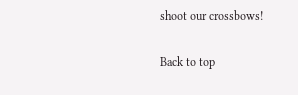shoot our crossbows!

Back to top